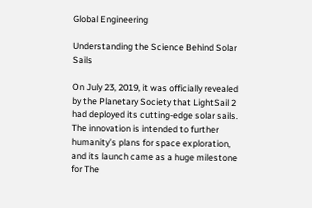Global Engineering

Understanding the Science Behind Solar Sails

On July 23, 2019, it was officially revealed by the Planetary Society that LightSail 2 had deployed its cutting-edge solar sails. The innovation is intended to further humanity’s plans for space exploration, and its launch came as a huge milestone for The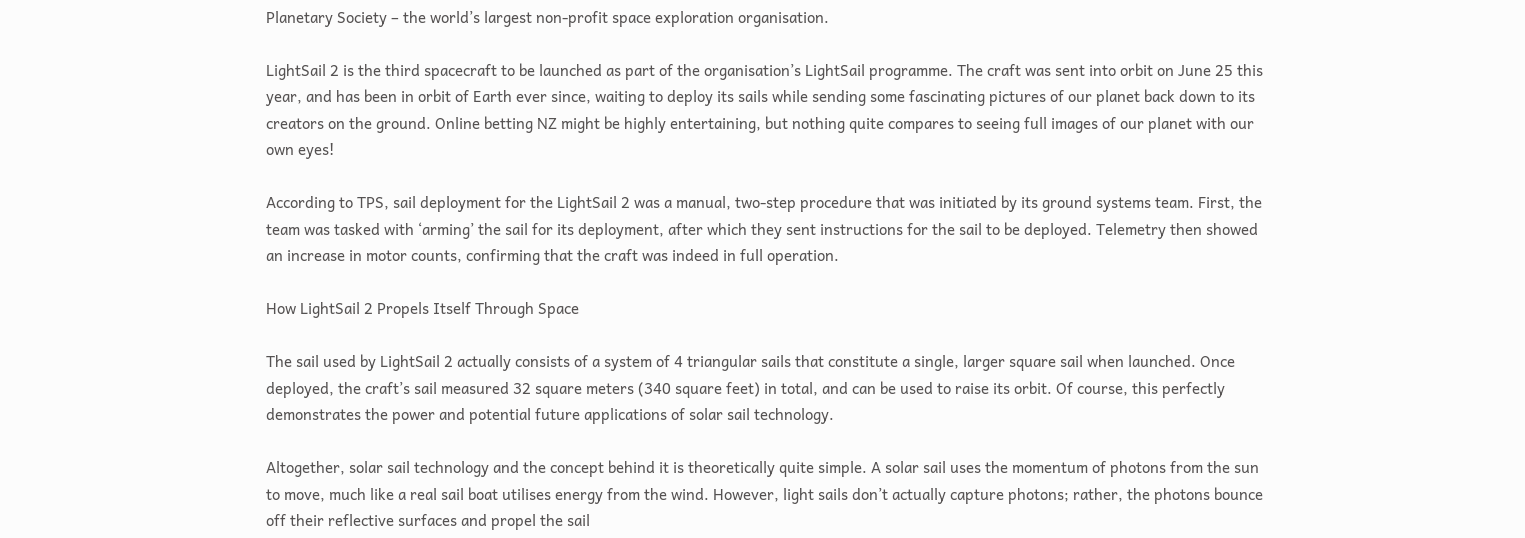Planetary Society – the world’s largest non-profit space exploration organisation.

LightSail 2 is the third spacecraft to be launched as part of the organisation’s LightSail programme. The craft was sent into orbit on June 25 this year, and has been in orbit of Earth ever since, waiting to deploy its sails while sending some fascinating pictures of our planet back down to its creators on the ground. Online betting NZ might be highly entertaining, but nothing quite compares to seeing full images of our planet with our own eyes!

According to TPS, sail deployment for the LightSail 2 was a manual, two-step procedure that was initiated by its ground systems team. First, the team was tasked with ‘arming’ the sail for its deployment, after which they sent instructions for the sail to be deployed. Telemetry then showed an increase in motor counts, confirming that the craft was indeed in full operation.

How LightSail 2 Propels Itself Through Space

The sail used by LightSail 2 actually consists of a system of 4 triangular sails that constitute a single, larger square sail when launched. Once deployed, the craft’s sail measured 32 square meters (340 square feet) in total, and can be used to raise its orbit. Of course, this perfectly demonstrates the power and potential future applications of solar sail technology.

Altogether, solar sail technology and the concept behind it is theoretically quite simple. A solar sail uses the momentum of photons from the sun to move, much like a real sail boat utilises energy from the wind. However, light sails don’t actually capture photons; rather, the photons bounce off their reflective surfaces and propel the sail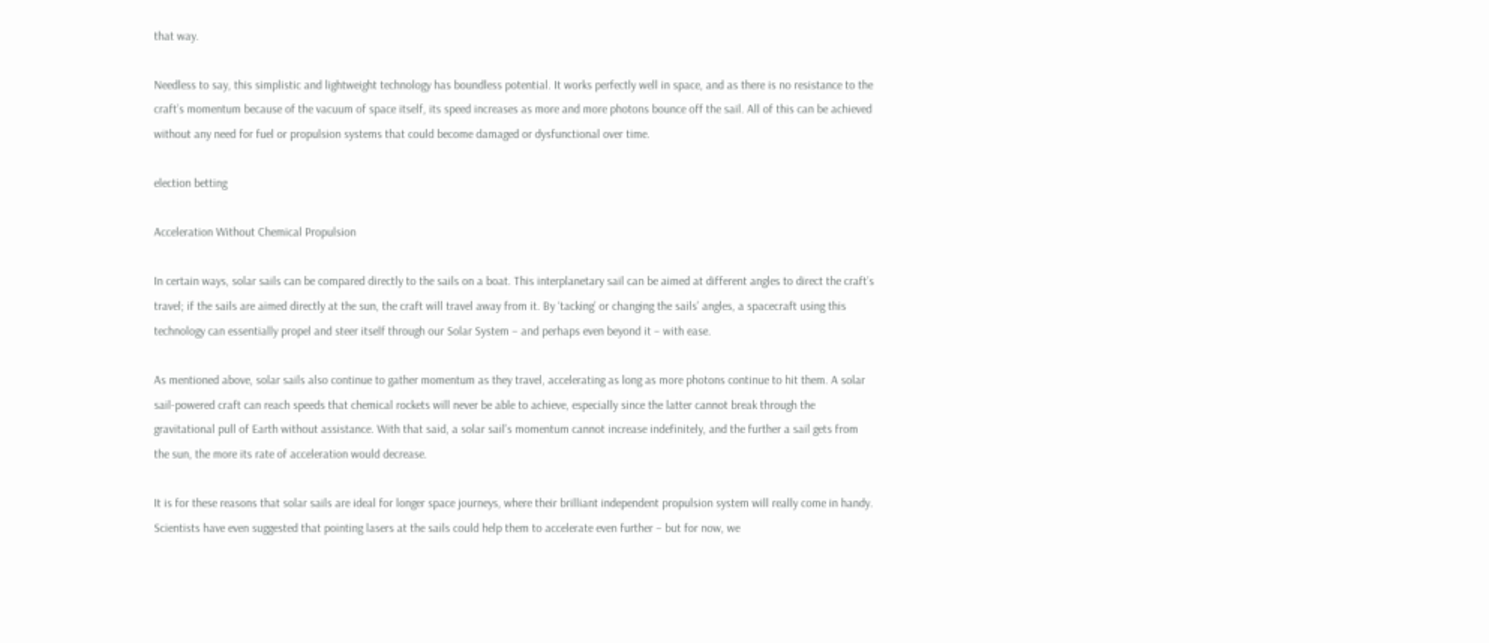that way.

Needless to say, this simplistic and lightweight technology has boundless potential. It works perfectly well in space, and as there is no resistance to the craft’s momentum because of the vacuum of space itself, its speed increases as more and more photons bounce off the sail. All of this can be achieved without any need for fuel or propulsion systems that could become damaged or dysfunctional over time.

election betting

Acceleration Without Chemical Propulsion

In certain ways, solar sails can be compared directly to the sails on a boat. This interplanetary sail can be aimed at different angles to direct the craft’s travel; if the sails are aimed directly at the sun, the craft will travel away from it. By ‘tacking’ or changing the sails’ angles, a spacecraft using this technology can essentially propel and steer itself through our Solar System – and perhaps even beyond it – with ease.

As mentioned above, solar sails also continue to gather momentum as they travel, accelerating as long as more photons continue to hit them. A solar sail-powered craft can reach speeds that chemical rockets will never be able to achieve, especially since the latter cannot break through the gravitational pull of Earth without assistance. With that said, a solar sail’s momentum cannot increase indefinitely, and the further a sail gets from the sun, the more its rate of acceleration would decrease.

It is for these reasons that solar sails are ideal for longer space journeys, where their brilliant independent propulsion system will really come in handy. Scientists have even suggested that pointing lasers at the sails could help them to accelerate even further – but for now, we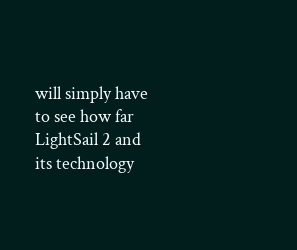will simply have to see how far LightSail 2 and its technology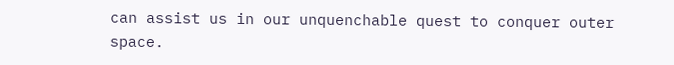can assist us in our unquenchable quest to conquer outer space.